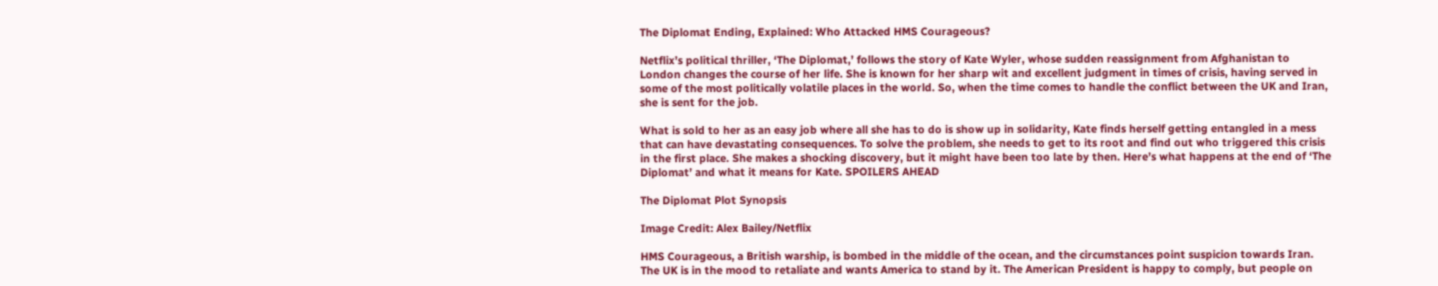The Diplomat Ending, Explained: Who Attacked HMS Courageous?

Netflix’s political thriller, ‘The Diplomat,’ follows the story of Kate Wyler, whose sudden reassignment from Afghanistan to London changes the course of her life. She is known for her sharp wit and excellent judgment in times of crisis, having served in some of the most politically volatile places in the world. So, when the time comes to handle the conflict between the UK and Iran, she is sent for the job.

What is sold to her as an easy job where all she has to do is show up in solidarity, Kate finds herself getting entangled in a mess that can have devastating consequences. To solve the problem, she needs to get to its root and find out who triggered this crisis in the first place. She makes a shocking discovery, but it might have been too late by then. Here’s what happens at the end of ‘The Diplomat’ and what it means for Kate. SPOILERS AHEAD

The Diplomat Plot Synopsis

Image Credit: Alex Bailey/Netflix

HMS Courageous, a British warship, is bombed in the middle of the ocean, and the circumstances point suspicion towards Iran. The UK is in the mood to retaliate and wants America to stand by it. The American President is happy to comply, but people on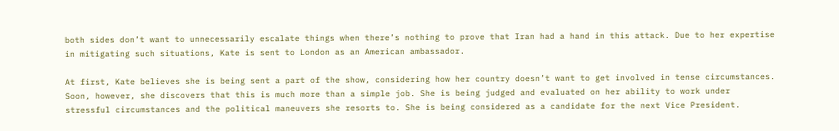both sides don’t want to unnecessarily escalate things when there’s nothing to prove that Iran had a hand in this attack. Due to her expertise in mitigating such situations, Kate is sent to London as an American ambassador.

At first, Kate believes she is being sent a part of the show, considering how her country doesn’t want to get involved in tense circumstances. Soon, however, she discovers that this is much more than a simple job. She is being judged and evaluated on her ability to work under stressful circumstances and the political maneuvers she resorts to. She is being considered as a candidate for the next Vice President.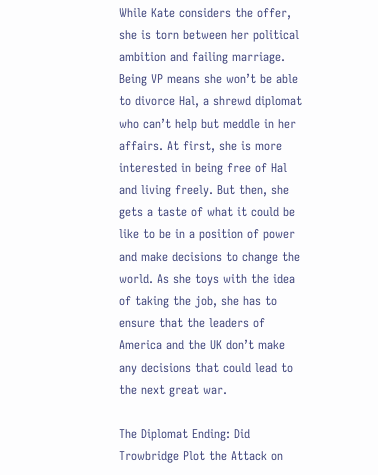While Kate considers the offer, she is torn between her political ambition and failing marriage. Being VP means she won’t be able to divorce Hal, a shrewd diplomat who can’t help but meddle in her affairs. At first, she is more interested in being free of Hal and living freely. But then, she gets a taste of what it could be like to be in a position of power and make decisions to change the world. As she toys with the idea of taking the job, she has to ensure that the leaders of America and the UK don’t make any decisions that could lead to the next great war.

The Diplomat Ending: Did Trowbridge Plot the Attack on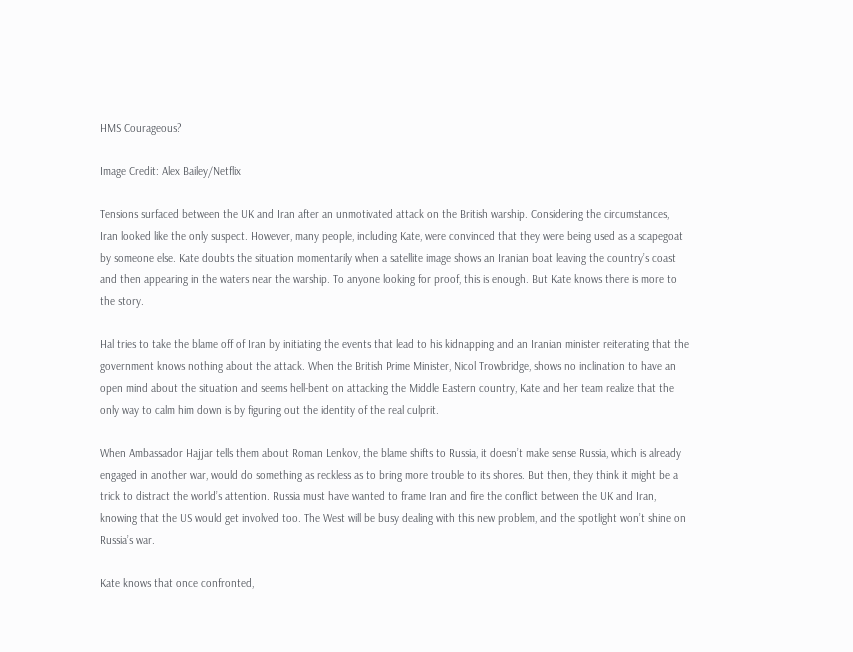HMS Courageous?

Image Credit: Alex Bailey/Netflix

Tensions surfaced between the UK and Iran after an unmotivated attack on the British warship. Considering the circumstances, Iran looked like the only suspect. However, many people, including Kate, were convinced that they were being used as a scapegoat by someone else. Kate doubts the situation momentarily when a satellite image shows an Iranian boat leaving the country’s coast and then appearing in the waters near the warship. To anyone looking for proof, this is enough. But Kate knows there is more to the story.

Hal tries to take the blame off of Iran by initiating the events that lead to his kidnapping and an Iranian minister reiterating that the government knows nothing about the attack. When the British Prime Minister, Nicol Trowbridge, shows no inclination to have an open mind about the situation and seems hell-bent on attacking the Middle Eastern country, Kate and her team realize that the only way to calm him down is by figuring out the identity of the real culprit.

When Ambassador Hajjar tells them about Roman Lenkov, the blame shifts to Russia, it doesn’t make sense Russia, which is already engaged in another war, would do something as reckless as to bring more trouble to its shores. But then, they think it might be a trick to distract the world’s attention. Russia must have wanted to frame Iran and fire the conflict between the UK and Iran, knowing that the US would get involved too. The West will be busy dealing with this new problem, and the spotlight won’t shine on Russia’s war.

Kate knows that once confronted,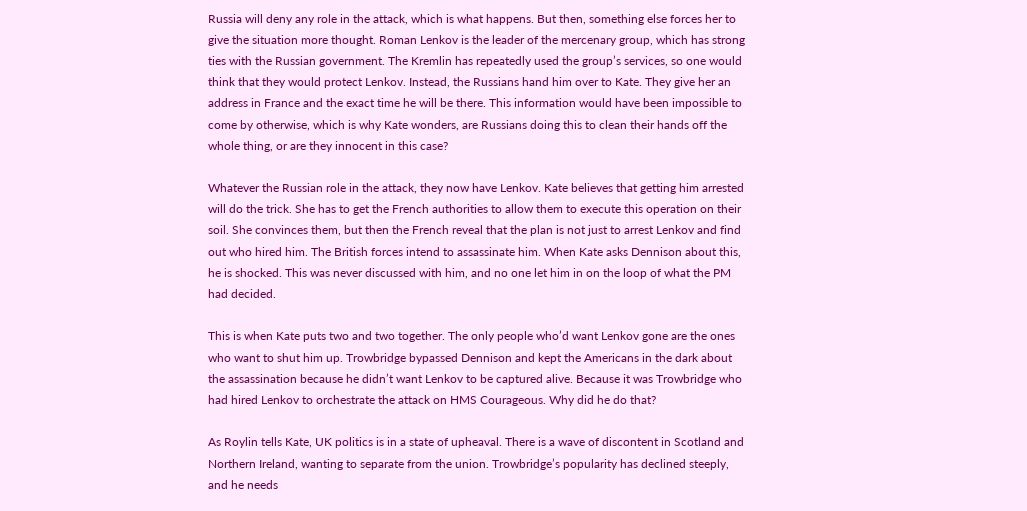Russia will deny any role in the attack, which is what happens. But then, something else forces her to give the situation more thought. Roman Lenkov is the leader of the mercenary group, which has strong ties with the Russian government. The Kremlin has repeatedly used the group’s services, so one would think that they would protect Lenkov. Instead, the Russians hand him over to Kate. They give her an address in France and the exact time he will be there. This information would have been impossible to come by otherwise, which is why Kate wonders, are Russians doing this to clean their hands off the whole thing, or are they innocent in this case?

Whatever the Russian role in the attack, they now have Lenkov. Kate believes that getting him arrested will do the trick. She has to get the French authorities to allow them to execute this operation on their soil. She convinces them, but then the French reveal that the plan is not just to arrest Lenkov and find out who hired him. The British forces intend to assassinate him. When Kate asks Dennison about this, he is shocked. This was never discussed with him, and no one let him in on the loop of what the PM had decided.

This is when Kate puts two and two together. The only people who’d want Lenkov gone are the ones who want to shut him up. Trowbridge bypassed Dennison and kept the Americans in the dark about the assassination because he didn’t want Lenkov to be captured alive. Because it was Trowbridge who had hired Lenkov to orchestrate the attack on HMS Courageous. Why did he do that?

As Roylin tells Kate, UK politics is in a state of upheaval. There is a wave of discontent in Scotland and Northern Ireland, wanting to separate from the union. Trowbridge’s popularity has declined steeply, and he needs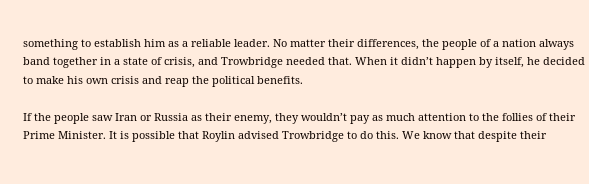something to establish him as a reliable leader. No matter their differences, the people of a nation always band together in a state of crisis, and Trowbridge needed that. When it didn’t happen by itself, he decided to make his own crisis and reap the political benefits.

If the people saw Iran or Russia as their enemy, they wouldn’t pay as much attention to the follies of their Prime Minister. It is possible that Roylin advised Trowbridge to do this. We know that despite their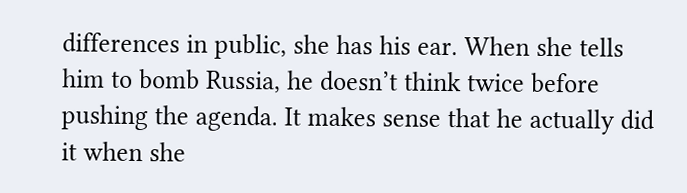differences in public, she has his ear. When she tells him to bomb Russia, he doesn’t think twice before pushing the agenda. It makes sense that he actually did it when she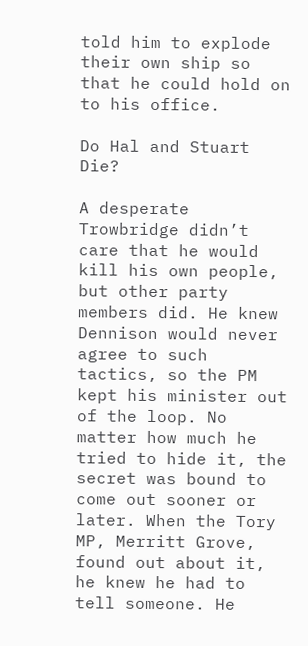told him to explode their own ship so that he could hold on to his office.

Do Hal and Stuart Die?

A desperate Trowbridge didn’t care that he would kill his own people, but other party members did. He knew Dennison would never agree to such tactics, so the PM kept his minister out of the loop. No matter how much he tried to hide it, the secret was bound to come out sooner or later. When the Tory MP, Merritt Grove, found out about it, he knew he had to tell someone. He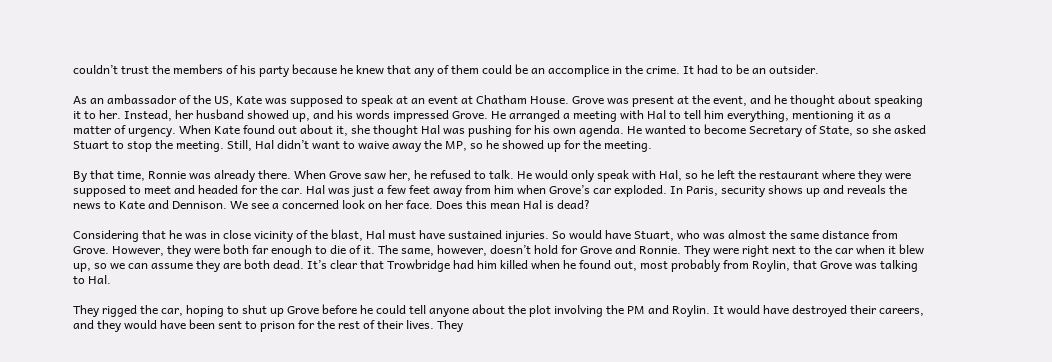couldn’t trust the members of his party because he knew that any of them could be an accomplice in the crime. It had to be an outsider.

As an ambassador of the US, Kate was supposed to speak at an event at Chatham House. Grove was present at the event, and he thought about speaking it to her. Instead, her husband showed up, and his words impressed Grove. He arranged a meeting with Hal to tell him everything, mentioning it as a matter of urgency. When Kate found out about it, she thought Hal was pushing for his own agenda. He wanted to become Secretary of State, so she asked Stuart to stop the meeting. Still, Hal didn’t want to waive away the MP, so he showed up for the meeting.

By that time, Ronnie was already there. When Grove saw her, he refused to talk. He would only speak with Hal, so he left the restaurant where they were supposed to meet and headed for the car. Hal was just a few feet away from him when Grove’s car exploded. In Paris, security shows up and reveals the news to Kate and Dennison. We see a concerned look on her face. Does this mean Hal is dead?

Considering that he was in close vicinity of the blast, Hal must have sustained injuries. So would have Stuart, who was almost the same distance from Grove. However, they were both far enough to die of it. The same, however, doesn’t hold for Grove and Ronnie. They were right next to the car when it blew up, so we can assume they are both dead. It’s clear that Trowbridge had him killed when he found out, most probably from Roylin, that Grove was talking to Hal.

They rigged the car, hoping to shut up Grove before he could tell anyone about the plot involving the PM and Roylin. It would have destroyed their careers, and they would have been sent to prison for the rest of their lives. They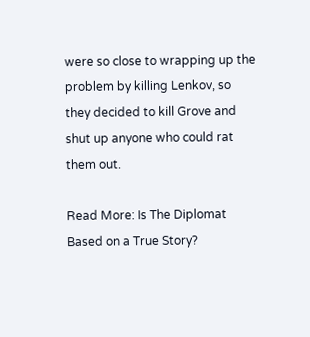were so close to wrapping up the problem by killing Lenkov, so they decided to kill Grove and shut up anyone who could rat them out.

Read More: Is The Diplomat Based on a True Story?